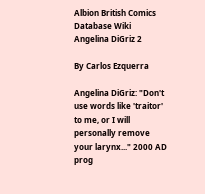Albion British Comics Database Wiki
Angelina DiGriz 2

By Carlos Ezquerra

Angelina DiGriz: "Don't use words like 'traitor' to me, or I will personally remove your larynx..." 2000 AD prog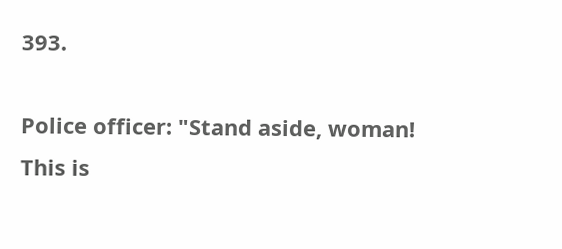393.

Police officer: "Stand aside, woman! This is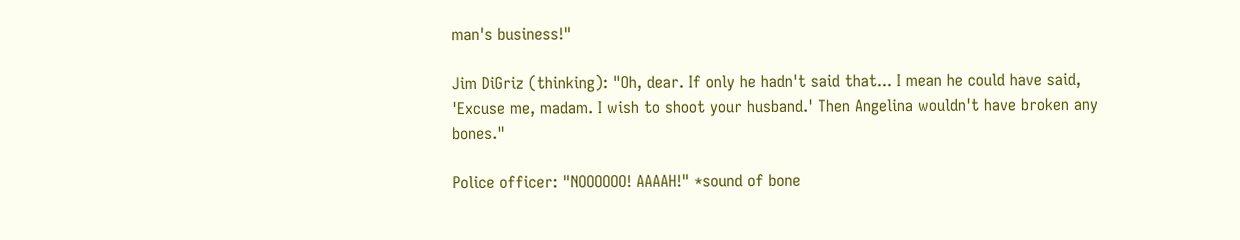man's business!"

Jim DiGriz (thinking): "Oh, dear. If only he hadn't said that... I mean he could have said, 'Excuse me, madam. I wish to shoot your husband.' Then Angelina wouldn't have broken any bones."

Police officer: "NOOOOOO! AAAAH!" *sound of bone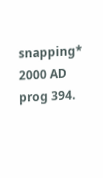snapping* 2000 AD prog 394.